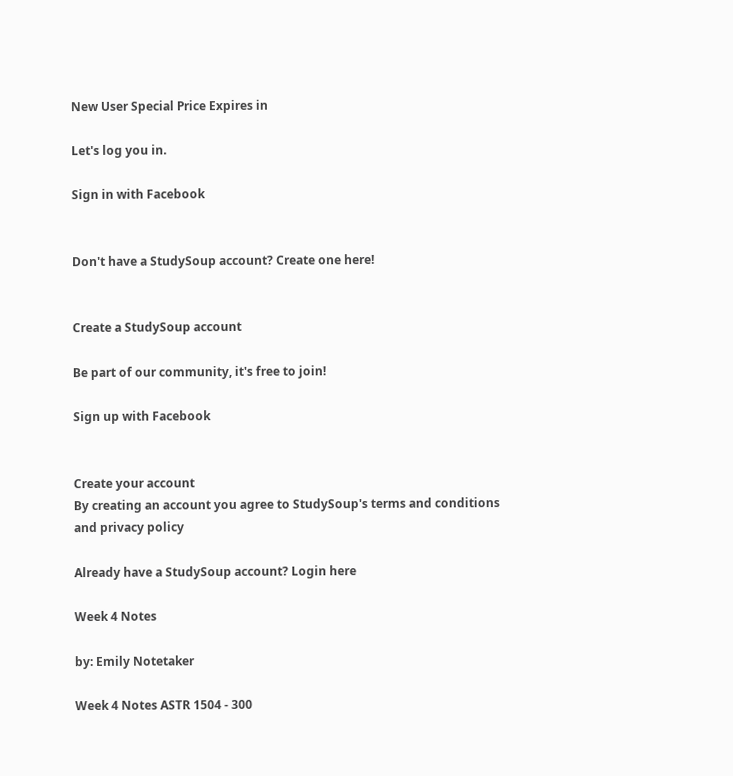New User Special Price Expires in

Let's log you in.

Sign in with Facebook


Don't have a StudySoup account? Create one here!


Create a StudySoup account

Be part of our community, it's free to join!

Sign up with Facebook


Create your account
By creating an account you agree to StudySoup's terms and conditions and privacy policy

Already have a StudySoup account? Login here

Week 4 Notes

by: Emily Notetaker

Week 4 Notes ASTR 1504 - 300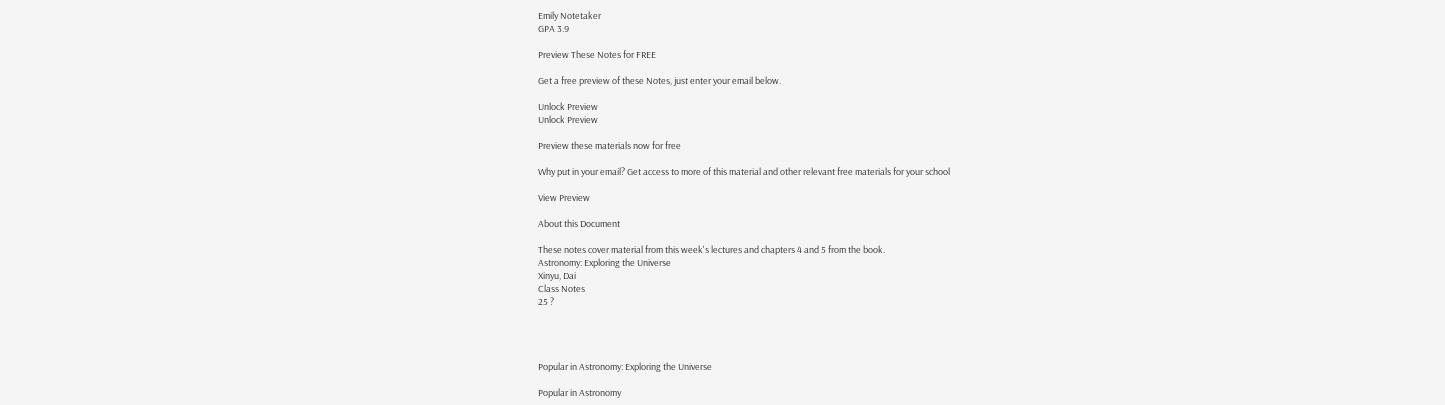Emily Notetaker
GPA 3.9

Preview These Notes for FREE

Get a free preview of these Notes, just enter your email below.

Unlock Preview
Unlock Preview

Preview these materials now for free

Why put in your email? Get access to more of this material and other relevant free materials for your school

View Preview

About this Document

These notes cover material from this week's lectures and chapters 4 and 5 from the book.
Astronomy: Exploring the Universe
Xinyu, Dai
Class Notes
25 ?




Popular in Astronomy: Exploring the Universe

Popular in Astronomy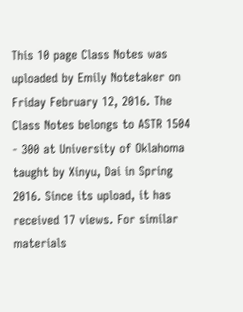This 10 page Class Notes was uploaded by Emily Notetaker on Friday February 12, 2016. The Class Notes belongs to ASTR 1504 - 300 at University of Oklahoma taught by Xinyu, Dai in Spring 2016. Since its upload, it has received 17 views. For similar materials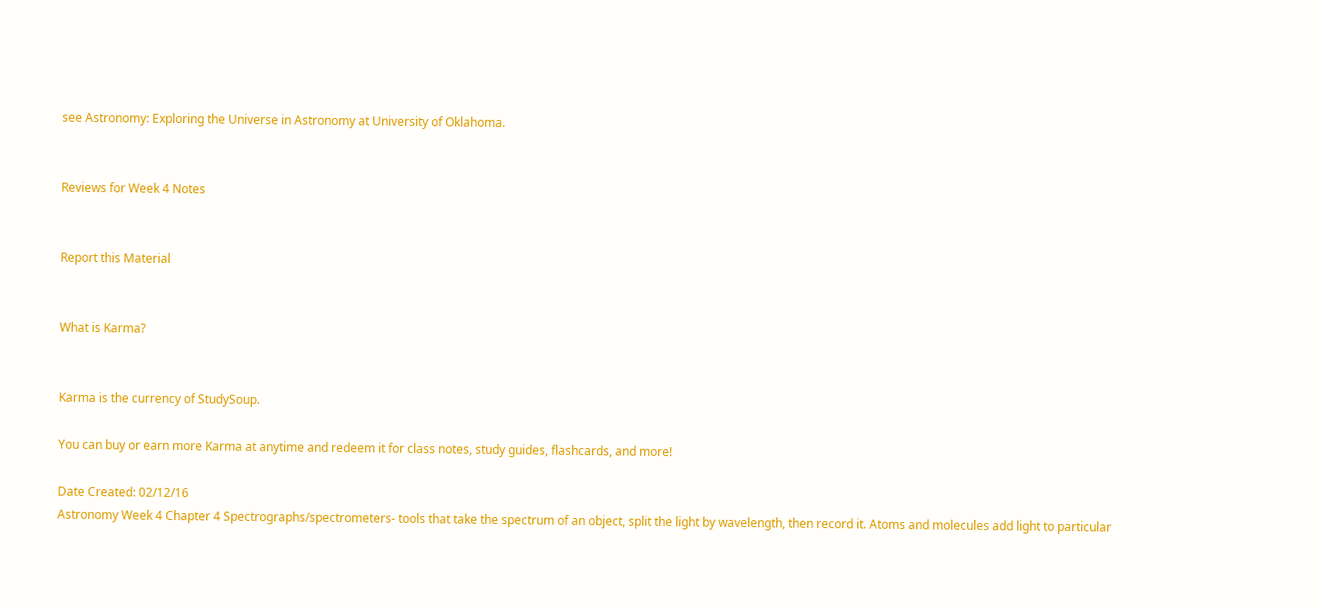see Astronomy: Exploring the Universe in Astronomy at University of Oklahoma.


Reviews for Week 4 Notes


Report this Material


What is Karma?


Karma is the currency of StudySoup.

You can buy or earn more Karma at anytime and redeem it for class notes, study guides, flashcards, and more!

Date Created: 02/12/16
Astronomy Week 4 Chapter 4 Spectrographs/spectrometers- tools that take the spectrum of an object, split the light by wavelength, then record it. Atoms and molecules add light to particular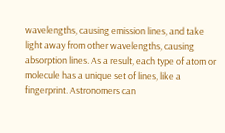wavelengths, causing emission lines, and take light away from other wavelengths, causing absorption lines. As a result, each type of atom or molecule has a unique set of lines, like a fingerprint. Astronomers can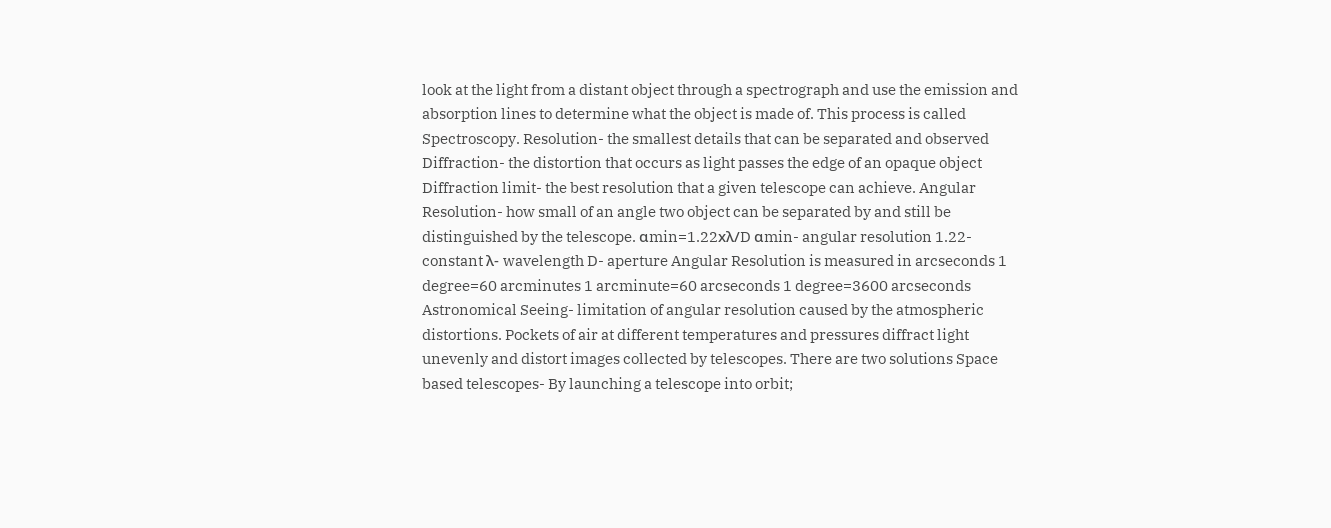look at the light from a distant object through a spectrograph and use the emission and absorption lines to determine what the object is made of. This process is called Spectroscopy. Resolution- the smallest details that can be separated and observed Diffraction- the distortion that occurs as light passes the edge of an opaque object Diffraction limit- the best resolution that a given telescope can achieve. Angular Resolution- how small of an angle two object can be separated by and still be distinguished by the telescope. αmin=1.22xλ/D αmin- angular resolution 1.22- constant λ- wavelength D- aperture Angular Resolution is measured in arcseconds 1 degree=60 arcminutes 1 arcminute=60 arcseconds 1 degree=3600 arcseconds Astronomical Seeing- limitation of angular resolution caused by the atmospheric distortions. Pockets of air at different temperatures and pressures diffract light unevenly and distort images collected by telescopes. There are two solutions Space based telescopes- By launching a telescope into orbit;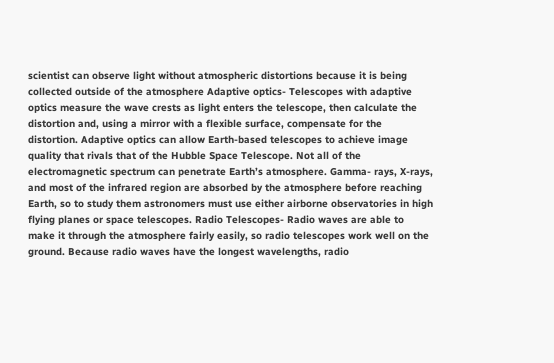scientist can observe light without atmospheric distortions because it is being collected outside of the atmosphere Adaptive optics- Telescopes with adaptive optics measure the wave crests as light enters the telescope, then calculate the distortion and, using a mirror with a flexible surface, compensate for the distortion. Adaptive optics can allow Earth-based telescopes to achieve image quality that rivals that of the Hubble Space Telescope. Not all of the electromagnetic spectrum can penetrate Earth’s atmosphere. Gamma- rays, X-rays, and most of the infrared region are absorbed by the atmosphere before reaching Earth, so to study them astronomers must use either airborne observatories in high flying planes or space telescopes. Radio Telescopes- Radio waves are able to make it through the atmosphere fairly easily, so radio telescopes work well on the ground. Because radio waves have the longest wavelengths, radio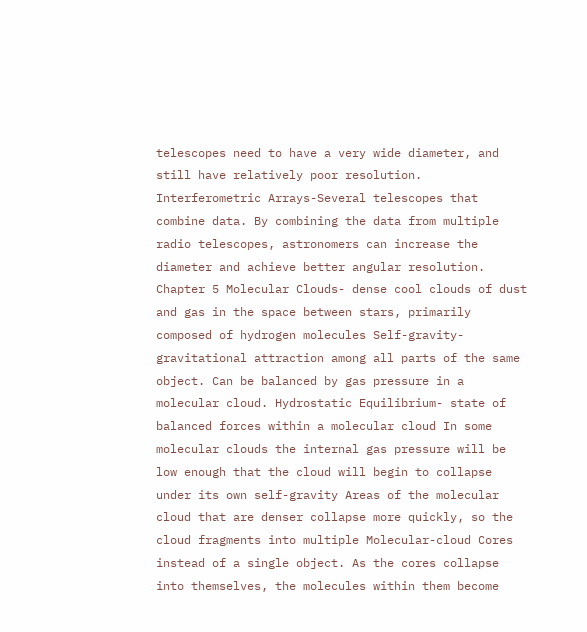telescopes need to have a very wide diameter, and still have relatively poor resolution. Interferometric Arrays-Several telescopes that combine data. By combining the data from multiple radio telescopes, astronomers can increase the diameter and achieve better angular resolution. Chapter 5 Molecular Clouds- dense cool clouds of dust and gas in the space between stars, primarily composed of hydrogen molecules Self-gravity- gravitational attraction among all parts of the same object. Can be balanced by gas pressure in a molecular cloud. Hydrostatic Equilibrium- state of balanced forces within a molecular cloud In some molecular clouds the internal gas pressure will be low enough that the cloud will begin to collapse under its own self-gravity Areas of the molecular cloud that are denser collapse more quickly, so the cloud fragments into multiple Molecular-cloud Cores instead of a single object. As the cores collapse into themselves, the molecules within them become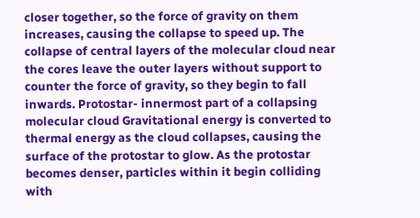closer together, so the force of gravity on them increases, causing the collapse to speed up. The collapse of central layers of the molecular cloud near the cores leave the outer layers without support to counter the force of gravity, so they begin to fall inwards. Protostar- innermost part of a collapsing molecular cloud Gravitational energy is converted to thermal energy as the cloud collapses, causing the surface of the protostar to glow. As the protostar becomes denser, particles within it begin colliding with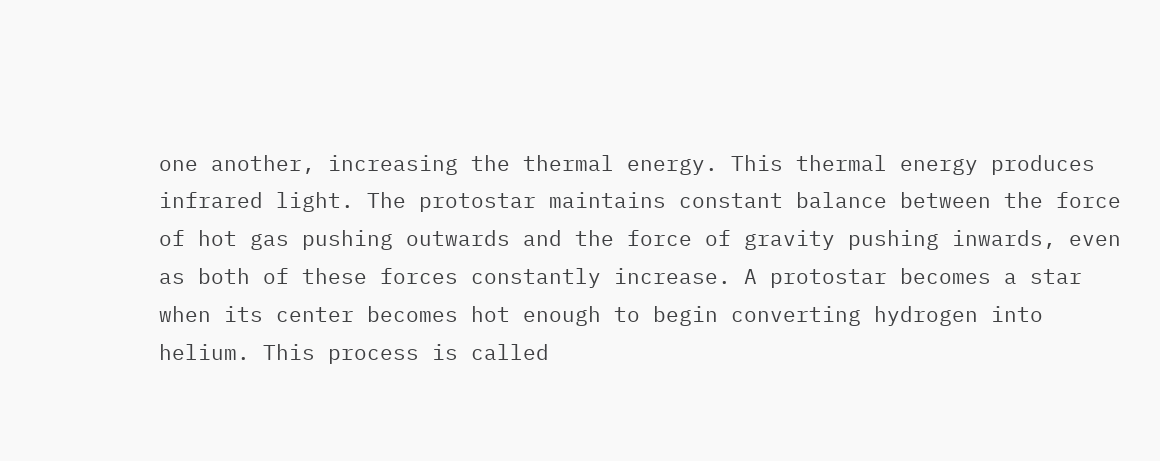one another, increasing the thermal energy. This thermal energy produces infrared light. The protostar maintains constant balance between the force of hot gas pushing outwards and the force of gravity pushing inwards, even as both of these forces constantly increase. A protostar becomes a star when its center becomes hot enough to begin converting hydrogen into helium. This process is called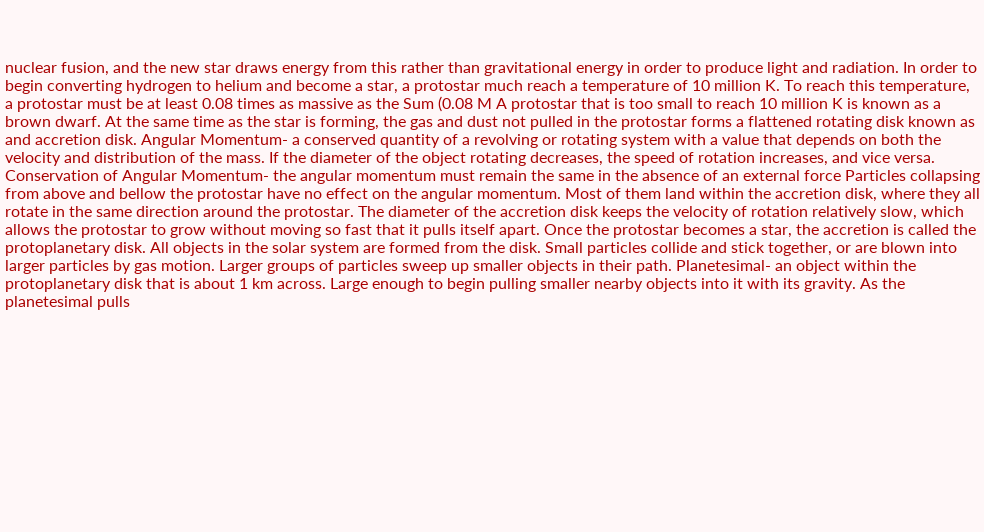nuclear fusion, and the new star draws energy from this rather than gravitational energy in order to produce light and radiation. In order to begin converting hydrogen to helium and become a star, a protostar much reach a temperature of 10 million K. To reach this temperature, a protostar must be at least 0.08 times as massive as the Sum (0.08 M A protostar that is too small to reach 10 million K is known as a brown dwarf. At the same time as the star is forming, the gas and dust not pulled in the protostar forms a flattened rotating disk known as and accretion disk. Angular Momentum- a conserved quantity of a revolving or rotating system with a value that depends on both the velocity and distribution of the mass. If the diameter of the object rotating decreases, the speed of rotation increases, and vice versa. Conservation of Angular Momentum- the angular momentum must remain the same in the absence of an external force Particles collapsing from above and bellow the protostar have no effect on the angular momentum. Most of them land within the accretion disk, where they all rotate in the same direction around the protostar. The diameter of the accretion disk keeps the velocity of rotation relatively slow, which allows the protostar to grow without moving so fast that it pulls itself apart. Once the protostar becomes a star, the accretion is called the protoplanetary disk. All objects in the solar system are formed from the disk. Small particles collide and stick together, or are blown into larger particles by gas motion. Larger groups of particles sweep up smaller objects in their path. Planetesimal- an object within the protoplanetary disk that is about 1 km across. Large enough to begin pulling smaller nearby objects into it with its gravity. As the planetesimal pulls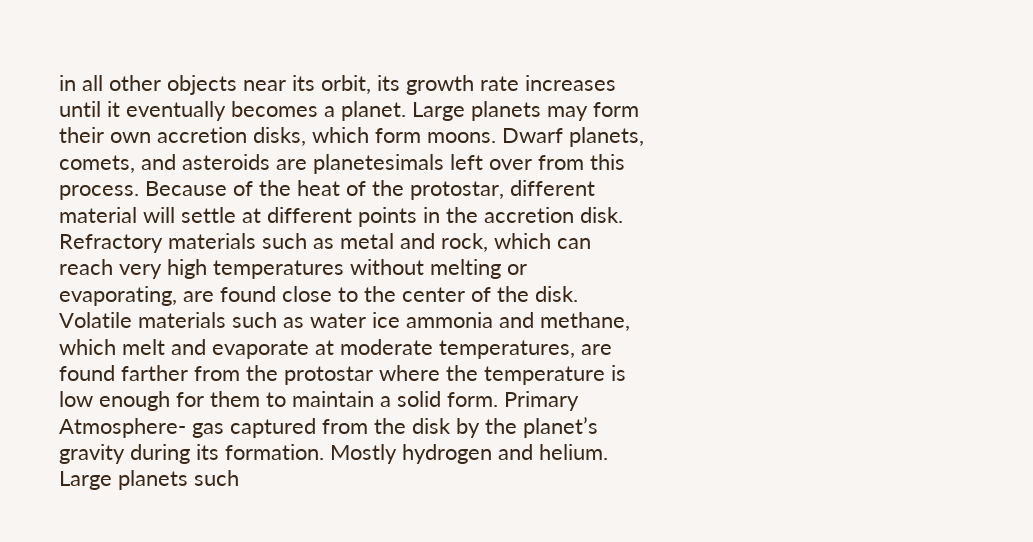in all other objects near its orbit, its growth rate increases until it eventually becomes a planet. Large planets may form their own accretion disks, which form moons. Dwarf planets, comets, and asteroids are planetesimals left over from this process. Because of the heat of the protostar, different material will settle at different points in the accretion disk. Refractory materials such as metal and rock, which can reach very high temperatures without melting or evaporating, are found close to the center of the disk. Volatile materials such as water ice ammonia and methane, which melt and evaporate at moderate temperatures, are found farther from the protostar where the temperature is low enough for them to maintain a solid form. Primary Atmosphere- gas captured from the disk by the planet’s gravity during its formation. Mostly hydrogen and helium. Large planets such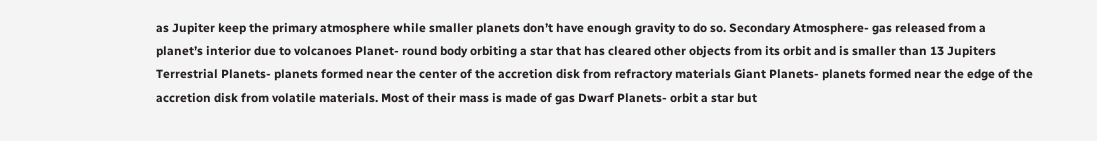as Jupiter keep the primary atmosphere while smaller planets don’t have enough gravity to do so. Secondary Atmosphere- gas released from a planet’s interior due to volcanoes Planet- round body orbiting a star that has cleared other objects from its orbit and is smaller than 13 Jupiters Terrestrial Planets- planets formed near the center of the accretion disk from refractory materials Giant Planets- planets formed near the edge of the accretion disk from volatile materials. Most of their mass is made of gas Dwarf Planets- orbit a star but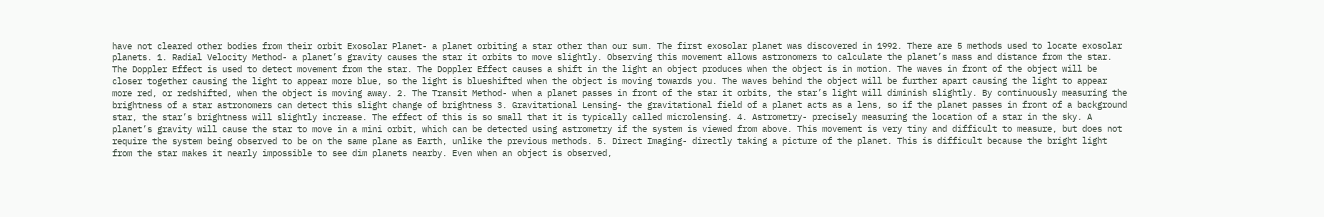have not cleared other bodies from their orbit Exosolar Planet- a planet orbiting a star other than our sum. The first exosolar planet was discovered in 1992. There are 5 methods used to locate exosolar planets. 1. Radial Velocity Method- a planet’s gravity causes the star it orbits to move slightly. Observing this movement allows astronomers to calculate the planet’s mass and distance from the star. The Doppler Effect is used to detect movement from the star. The Doppler Effect causes a shift in the light an object produces when the object is in motion. The waves in front of the object will be closer together causing the light to appear more blue, so the light is blueshifted when the object is moving towards you. The waves behind the object will be further apart causing the light to appear more red, or redshifted, when the object is moving away. 2. The Transit Method- when a planet passes in front of the star it orbits, the star’s light will diminish slightly. By continuously measuring the brightness of a star astronomers can detect this slight change of brightness 3. Gravitational Lensing- the gravitational field of a planet acts as a lens, so if the planet passes in front of a background star, the star’s brightness will slightly increase. The effect of this is so small that it is typically called microlensing. 4. Astrometry- precisely measuring the location of a star in the sky. A planet’s gravity will cause the star to move in a mini orbit, which can be detected using astrometry if the system is viewed from above. This movement is very tiny and difficult to measure, but does not require the system being observed to be on the same plane as Earth, unlike the previous methods. 5. Direct Imaging- directly taking a picture of the planet. This is difficult because the bright light from the star makes it nearly impossible to see dim planets nearby. Even when an object is observed,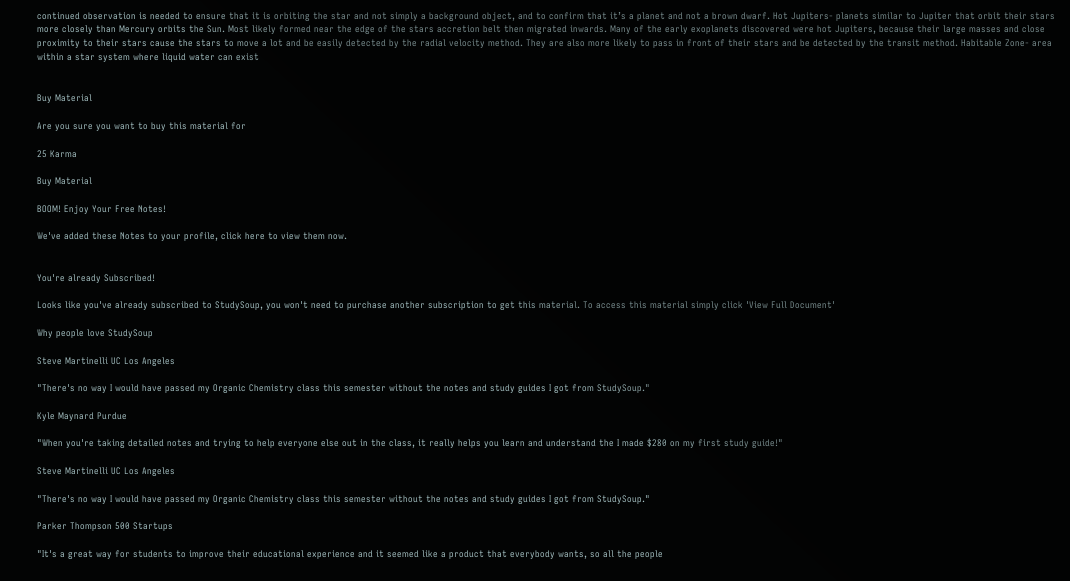continued observation is needed to ensure that it is orbiting the star and not simply a background object, and to confirm that it’s a planet and not a brown dwarf. Hot Jupiters- planets similar to Jupiter that orbit their stars more closely than Mercury orbits the Sun. Most likely formed near the edge of the stars accretion belt then migrated inwards. Many of the early exoplanets discovered were hot Jupiters, because their large masses and close proximity to their stars cause the stars to move a lot and be easily detected by the radial velocity method. They are also more likely to pass in front of their stars and be detected by the transit method. Habitable Zone- area within a star system where liquid water can exist


Buy Material

Are you sure you want to buy this material for

25 Karma

Buy Material

BOOM! Enjoy Your Free Notes!

We've added these Notes to your profile, click here to view them now.


You're already Subscribed!

Looks like you've already subscribed to StudySoup, you won't need to purchase another subscription to get this material. To access this material simply click 'View Full Document'

Why people love StudySoup

Steve Martinelli UC Los Angeles

"There's no way I would have passed my Organic Chemistry class this semester without the notes and study guides I got from StudySoup."

Kyle Maynard Purdue

"When you're taking detailed notes and trying to help everyone else out in the class, it really helps you learn and understand the I made $280 on my first study guide!"

Steve Martinelli UC Los Angeles

"There's no way I would have passed my Organic Chemistry class this semester without the notes and study guides I got from StudySoup."

Parker Thompson 500 Startups

"It's a great way for students to improve their educational experience and it seemed like a product that everybody wants, so all the people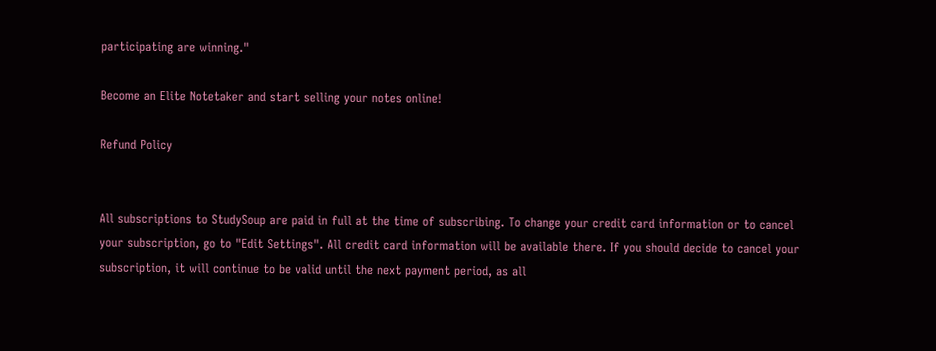participating are winning."

Become an Elite Notetaker and start selling your notes online!

Refund Policy


All subscriptions to StudySoup are paid in full at the time of subscribing. To change your credit card information or to cancel your subscription, go to "Edit Settings". All credit card information will be available there. If you should decide to cancel your subscription, it will continue to be valid until the next payment period, as all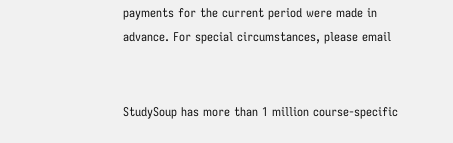payments for the current period were made in advance. For special circumstances, please email


StudySoup has more than 1 million course-specific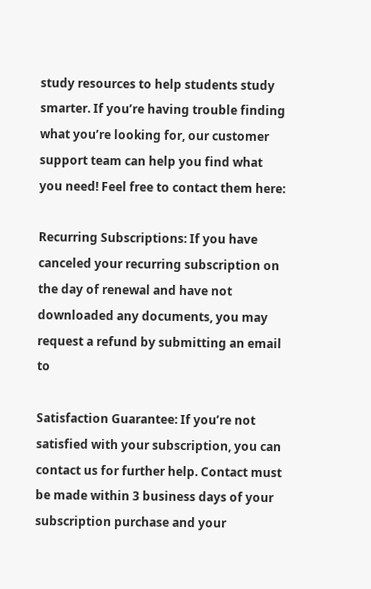study resources to help students study smarter. If you’re having trouble finding what you’re looking for, our customer support team can help you find what you need! Feel free to contact them here:

Recurring Subscriptions: If you have canceled your recurring subscription on the day of renewal and have not downloaded any documents, you may request a refund by submitting an email to

Satisfaction Guarantee: If you’re not satisfied with your subscription, you can contact us for further help. Contact must be made within 3 business days of your subscription purchase and your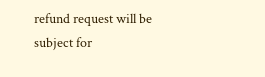refund request will be subject for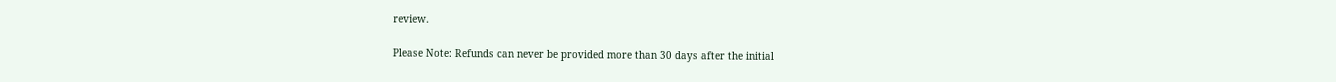review.

Please Note: Refunds can never be provided more than 30 days after the initial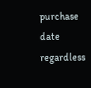purchase date regardless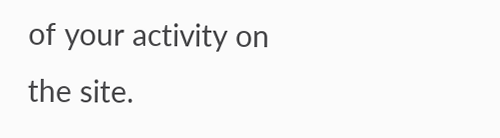of your activity on the site.